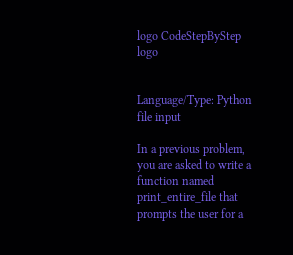logo CodeStepByStep logo


Language/Type: Python file input

In a previous problem, you are asked to write a function named print_entire_file that prompts the user for a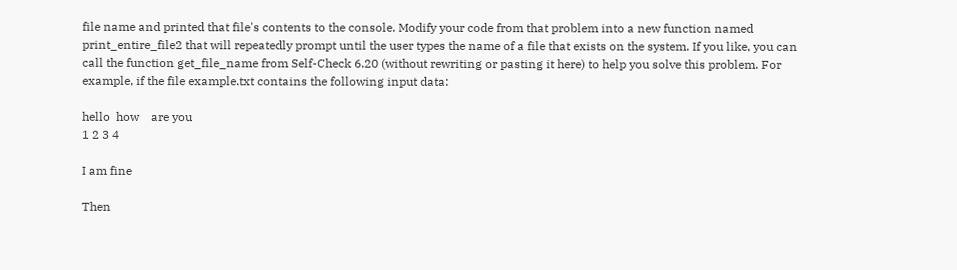file name and printed that file's contents to the console. Modify your code from that problem into a new function named print_entire_file2 that will repeatedly prompt until the user types the name of a file that exists on the system. If you like, you can call the function get_file_name from Self-Check 6.20 (without rewriting or pasting it here) to help you solve this problem. For example, if the file example.txt contains the following input data:

hello  how    are you
1 2 3 4

I am fine

Then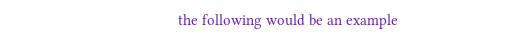the following would be an example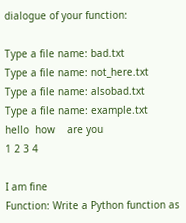dialogue of your function:

Type a file name: bad.txt
Type a file name: not_here.txt
Type a file name: alsobad.txt
Type a file name: example.txt
hello  how    are you
1 2 3 4

I am fine
Function: Write a Python function as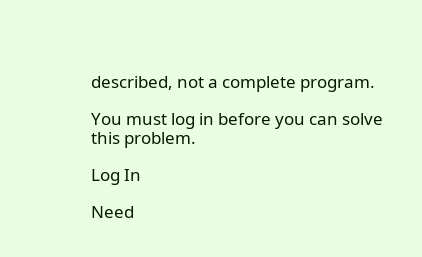described, not a complete program.

You must log in before you can solve this problem.

Log In

Need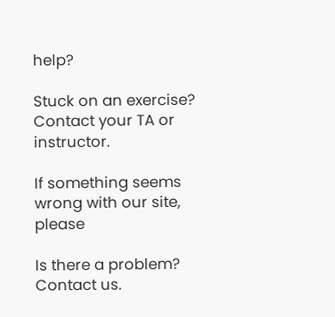help?

Stuck on an exercise? Contact your TA or instructor.

If something seems wrong with our site, please

Is there a problem? Contact us.